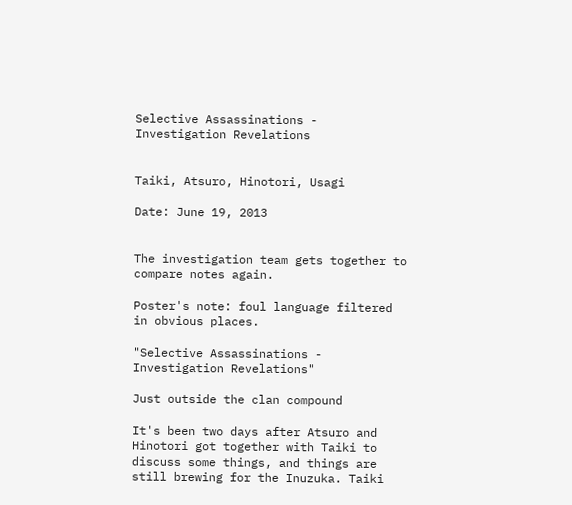Selective Assassinations - Investigation Revelations


Taiki, Atsuro, Hinotori, Usagi

Date: June 19, 2013


The investigation team gets together to compare notes again.

Poster's note: foul language filtered in obvious places.

"Selective Assassinations - Investigation Revelations"

Just outside the clan compound

It's been two days after Atsuro and Hinotori got together with Taiki to discuss some things, and things are still brewing for the Inuzuka. Taiki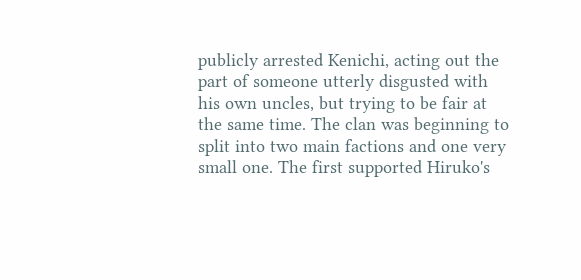publicly arrested Kenichi, acting out the part of someone utterly disgusted with his own uncles, but trying to be fair at the same time. The clan was beginning to split into two main factions and one very small one. The first supported Hiruko's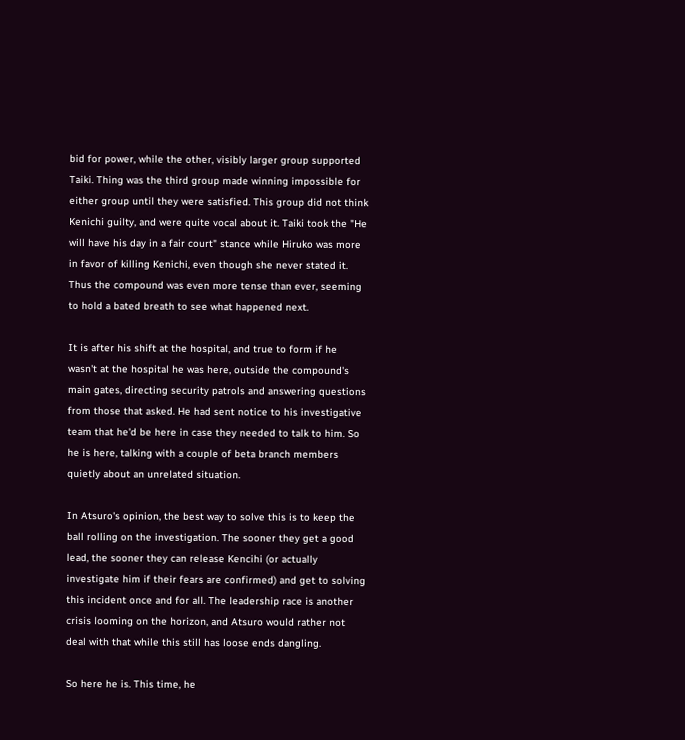bid for power, while the other, visibly larger group supported Taiki. Thing was the third group made winning impossible for either group until they were satisfied. This group did not think Kenichi guilty, and were quite vocal about it. Taiki took the "He will have his day in a fair court" stance while Hiruko was more in favor of killing Kenichi, even though she never stated it. Thus the compound was even more tense than ever, seeming to hold a bated breath to see what happened next.

It is after his shift at the hospital, and true to form if he wasn't at the hospital he was here, outside the compound's main gates, directing security patrols and answering questions from those that asked. He had sent notice to his investigative team that he'd be here in case they needed to talk to him. So he is here, talking with a couple of beta branch members quietly about an unrelated situation.

In Atsuro's opinion, the best way to solve this is to keep the ball rolling on the investigation. The sooner they get a good lead, the sooner they can release Kencihi (or actually investigate him if their fears are confirmed) and get to solving this incident once and for all. The leadership race is another crisis looming on the horizon, and Atsuro would rather not deal with that while this still has loose ends dangling.

So here he is. This time, he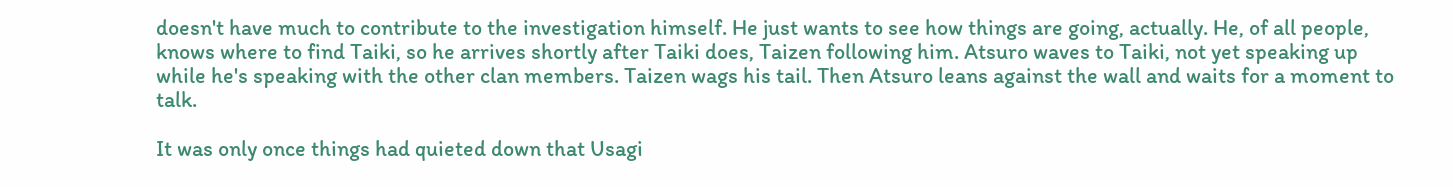doesn't have much to contribute to the investigation himself. He just wants to see how things are going, actually. He, of all people, knows where to find Taiki, so he arrives shortly after Taiki does, Taizen following him. Atsuro waves to Taiki, not yet speaking up while he's speaking with the other clan members. Taizen wags his tail. Then Atsuro leans against the wall and waits for a moment to talk.

It was only once things had quieted down that Usagi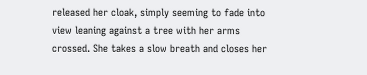released her cloak, simply seeming to fade into view leaning against a tree with her arms crossed. She takes a slow breath and closes her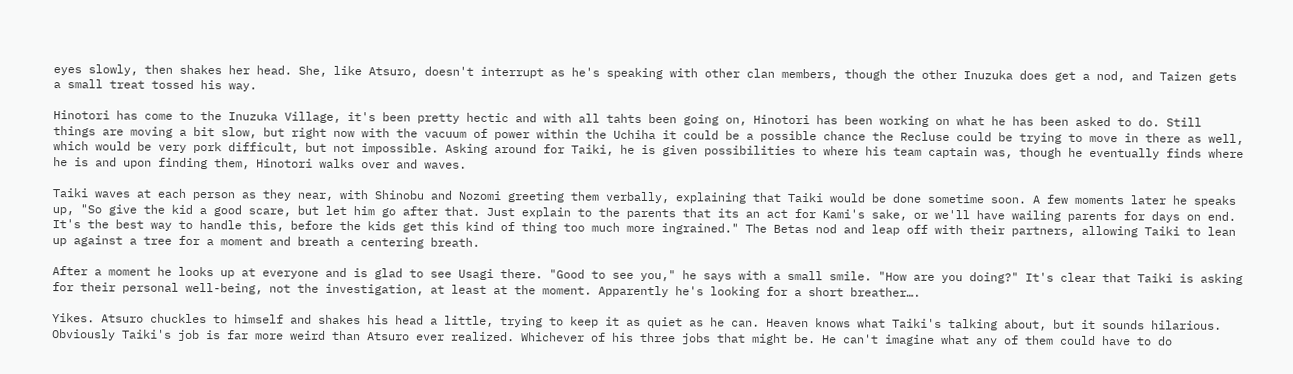eyes slowly, then shakes her head. She, like Atsuro, doesn't interrupt as he's speaking with other clan members, though the other Inuzuka does get a nod, and Taizen gets a small treat tossed his way.

Hinotori has come to the Inuzuka Village, it's been pretty hectic and with all tahts been going on, Hinotori has been working on what he has been asked to do. Still things are moving a bit slow, but right now with the vacuum of power within the Uchiha it could be a possible chance the Recluse could be trying to move in there as well, which would be very pork difficult, but not impossible. Asking around for Taiki, he is given possibilities to where his team captain was, though he eventually finds where he is and upon finding them, Hinotori walks over and waves.

Taiki waves at each person as they near, with Shinobu and Nozomi greeting them verbally, explaining that Taiki would be done sometime soon. A few moments later he speaks up, "So give the kid a good scare, but let him go after that. Just explain to the parents that its an act for Kami's sake, or we'll have wailing parents for days on end. It's the best way to handle this, before the kids get this kind of thing too much more ingrained." The Betas nod and leap off with their partners, allowing Taiki to lean up against a tree for a moment and breath a centering breath.

After a moment he looks up at everyone and is glad to see Usagi there. "Good to see you," he says with a small smile. "How are you doing?" It's clear that Taiki is asking for their personal well-being, not the investigation, at least at the moment. Apparently he's looking for a short breather….

Yikes. Atsuro chuckles to himself and shakes his head a little, trying to keep it as quiet as he can. Heaven knows what Taiki's talking about, but it sounds hilarious. Obviously Taiki's job is far more weird than Atsuro ever realized. Whichever of his three jobs that might be. He can't imagine what any of them could have to do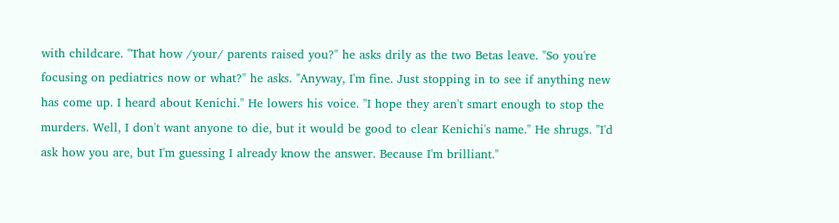with childcare. "That how /your/ parents raised you?" he asks drily as the two Betas leave. "So you're focusing on pediatrics now or what?" he asks. "Anyway, I'm fine. Just stopping in to see if anything new has come up. I heard about Kenichi." He lowers his voice. "I hope they aren't smart enough to stop the murders. Well, I don't want anyone to die, but it would be good to clear Kenichi's name." He shrugs. "I'd ask how you are, but I'm guessing I already know the answer. Because I'm brilliant."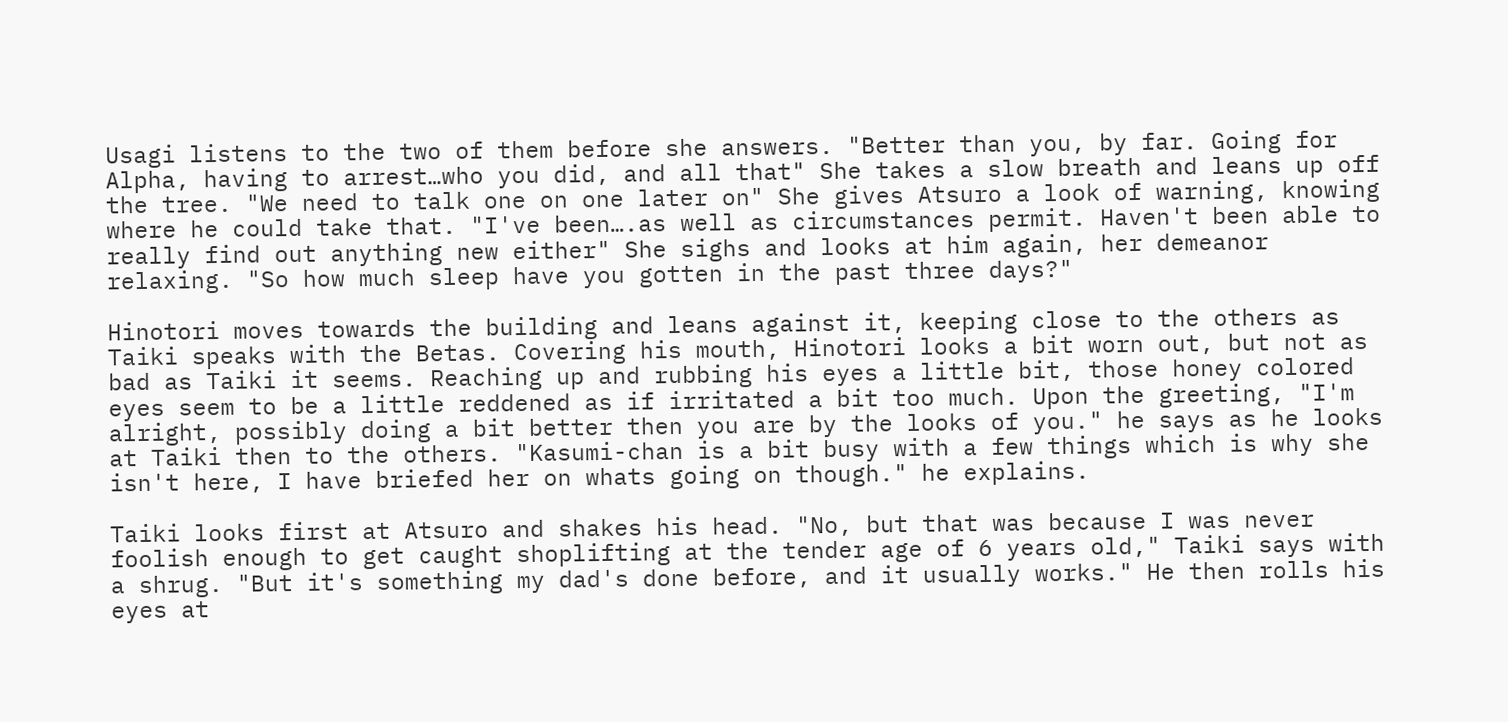Usagi listens to the two of them before she answers. "Better than you, by far. Going for Alpha, having to arrest…who you did, and all that" She takes a slow breath and leans up off the tree. "We need to talk one on one later on" She gives Atsuro a look of warning, knowing where he could take that. "I've been….as well as circumstances permit. Haven't been able to really find out anything new either" She sighs and looks at him again, her demeanor relaxing. "So how much sleep have you gotten in the past three days?"

Hinotori moves towards the building and leans against it, keeping close to the others as Taiki speaks with the Betas. Covering his mouth, Hinotori looks a bit worn out, but not as bad as Taiki it seems. Reaching up and rubbing his eyes a little bit, those honey colored eyes seem to be a little reddened as if irritated a bit too much. Upon the greeting, "I'm alright, possibly doing a bit better then you are by the looks of you." he says as he looks at Taiki then to the others. "Kasumi-chan is a bit busy with a few things which is why she isn't here, I have briefed her on whats going on though." he explains.

Taiki looks first at Atsuro and shakes his head. "No, but that was because I was never foolish enough to get caught shoplifting at the tender age of 6 years old," Taiki says with a shrug. "But it's something my dad's done before, and it usually works." He then rolls his eyes at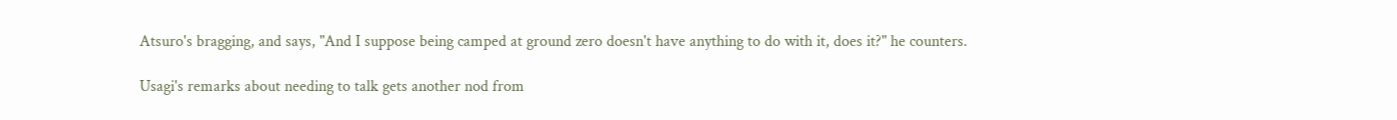Atsuro's bragging, and says, "And I suppose being camped at ground zero doesn't have anything to do with it, does it?" he counters.

Usagi's remarks about needing to talk gets another nod from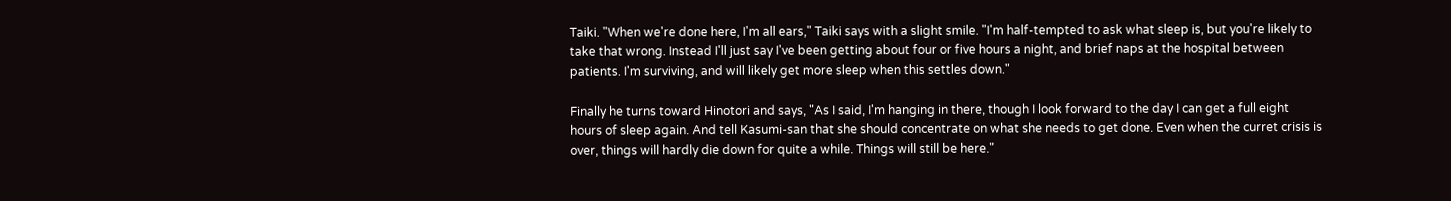Taiki. "When we're done here, I'm all ears," Taiki says with a slight smile. "I'm half-tempted to ask what sleep is, but you're likely to take that wrong. Instead I'll just say I've been getting about four or five hours a night, and brief naps at the hospital between patients. I'm surviving, and will likely get more sleep when this settles down."

Finally he turns toward Hinotori and says, "As I said, I'm hanging in there, though I look forward to the day I can get a full eight hours of sleep again. And tell Kasumi-san that she should concentrate on what she needs to get done. Even when the curret crisis is over, things will hardly die down for quite a while. Things will still be here."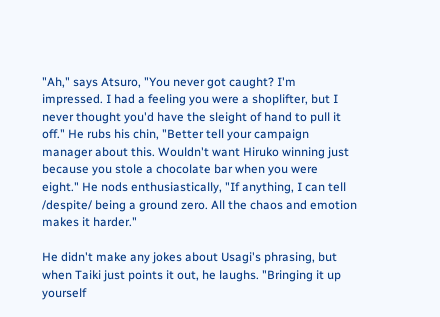"Ah," says Atsuro, "You never got caught? I'm impressed. I had a feeling you were a shoplifter, but I never thought you'd have the sleight of hand to pull it off." He rubs his chin, "Better tell your campaign manager about this. Wouldn't want Hiruko winning just because you stole a chocolate bar when you were eight." He nods enthusiastically, "If anything, I can tell /despite/ being a ground zero. All the chaos and emotion makes it harder."

He didn't make any jokes about Usagi's phrasing, but when Taiki just points it out, he laughs. "Bringing it up yourself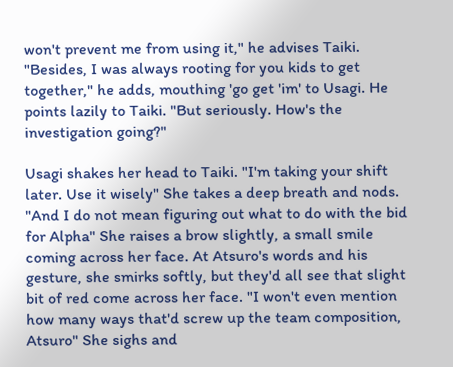won't prevent me from using it," he advises Taiki. "Besides, I was always rooting for you kids to get together," he adds, mouthing 'go get 'im' to Usagi. He points lazily to Taiki. "But seriously. How's the investigation going?"

Usagi shakes her head to Taiki. "I'm taking your shift later. Use it wisely" She takes a deep breath and nods. "And I do not mean figuring out what to do with the bid for Alpha" She raises a brow slightly, a small smile coming across her face. At Atsuro's words and his gesture, she smirks softly, but they'd all see that slight bit of red come across her face. "I won't even mention how many ways that'd screw up the team composition, Atsuro" She sighs and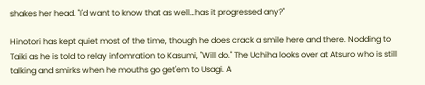shakes her head. "I'd want to know that as well…has it progressed any?"

Hinotori has kept quiet most of the time, though he does crack a smile here and there. Nodding to Taiki as he is told to relay infomration to Kasumi, "Will do." The Uchiha looks over at Atsuro who is still talking and smirks when he mouths go get'em to Usagi. A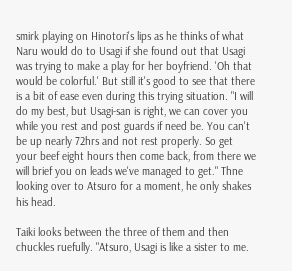smirk playing on Hinotori's lips as he thinks of what Naru would do to Usagi if she found out that Usagi was trying to make a play for her boyfriend. 'Oh that would be colorful.' But still it's good to see that there is a bit of ease even during this trying situation. "I will do my best, but Usagi-san is right, we can cover you while you rest and post guards if need be. You can't be up nearly 72hrs and not rest properly. So get your beef eight hours then come back, from there we will brief you on leads we've managed to get." Thne looking over to Atsuro for a moment, he only shakes his head.

Taiki looks between the three of them and then chuckles ruefully. "Atsuro, Usagi is like a sister to me.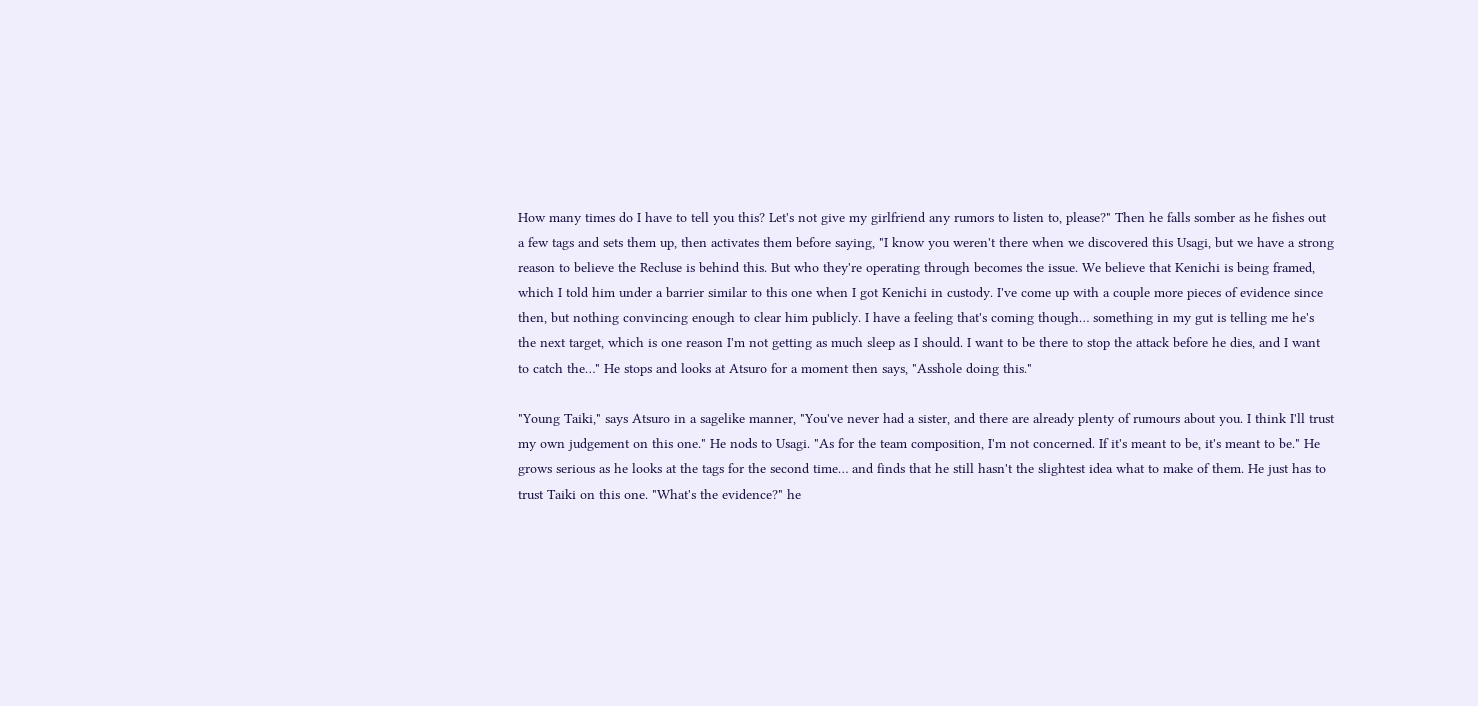How many times do I have to tell you this? Let's not give my girlfriend any rumors to listen to, please?" Then he falls somber as he fishes out a few tags and sets them up, then activates them before saying, "I know you weren't there when we discovered this Usagi, but we have a strong reason to believe the Recluse is behind this. But who they're operating through becomes the issue. We believe that Kenichi is being framed, which I told him under a barrier similar to this one when I got Kenichi in custody. I've come up with a couple more pieces of evidence since then, but nothing convincing enough to clear him publicly. I have a feeling that's coming though… something in my gut is telling me he's the next target, which is one reason I'm not getting as much sleep as I should. I want to be there to stop the attack before he dies, and I want to catch the…" He stops and looks at Atsuro for a moment then says, "Asshole doing this."

"Young Taiki," says Atsuro in a sagelike manner, "You've never had a sister, and there are already plenty of rumours about you. I think I'll trust my own judgement on this one." He nods to Usagi. "As for the team composition, I'm not concerned. If it's meant to be, it's meant to be." He grows serious as he looks at the tags for the second time… and finds that he still hasn't the slightest idea what to make of them. He just has to trust Taiki on this one. "What's the evidence?" he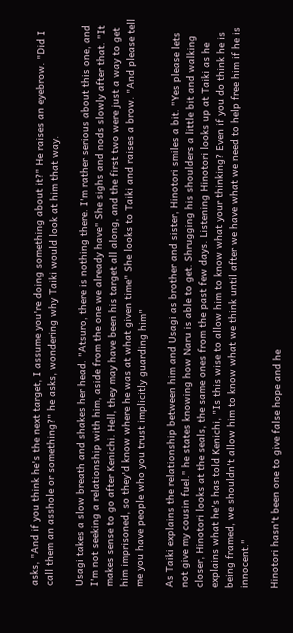asks, "And if you think he's the next target, I assume you're doing something about it?" He raises an eyebrow. "Did I call them an asshole or something?" he asks, wondering why Taiki would look at him that way.

Usagi takes a slow breath and shakes her head. "Atsuro, there is nothing there. I'm rather serious about this one, and I'm not seeking a relationship with him, aside from the one we already have" She sighs and nods slowly after that. "It makes sense to go after Kenichi. Hell, they may have been his target all along, and the first two were just a way to get him imprisoned, so they'd know where he was at what given time" She looks to Taiki and raises a brow. "And please tell me you have people who you trust implicitly guarding him"

As Taiki explains the relationship between him and Usagi as brother and sister, Hinotori smiles a bit. "Yes please lets not give my cousin fuel." he states knowing how Naru is able to get. Shrugging his shoulders a little bit and walking closer, Hinotori looks at the seals, the same ones from the past few days. Listening Hinotori looks up at Taiki as he explains what he's has told Kenichi, "Is this wise to allow him to know what your thinking? Even if you do think he is being framed, we shouldn't allow him to know what we think until after we have what we need to help free him if he is innocent."

Hinotori hasn't been one to give false hope and he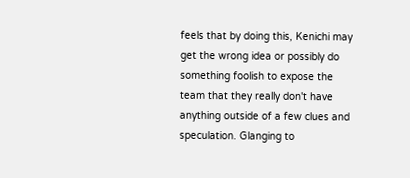feels that by doing this, Kenichi may get the wrong idea or possibly do something foolish to expose the team that they really don't have anything outside of a few clues and speculation. Glanging to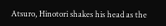Atsuro, Hinotori shakes his head as the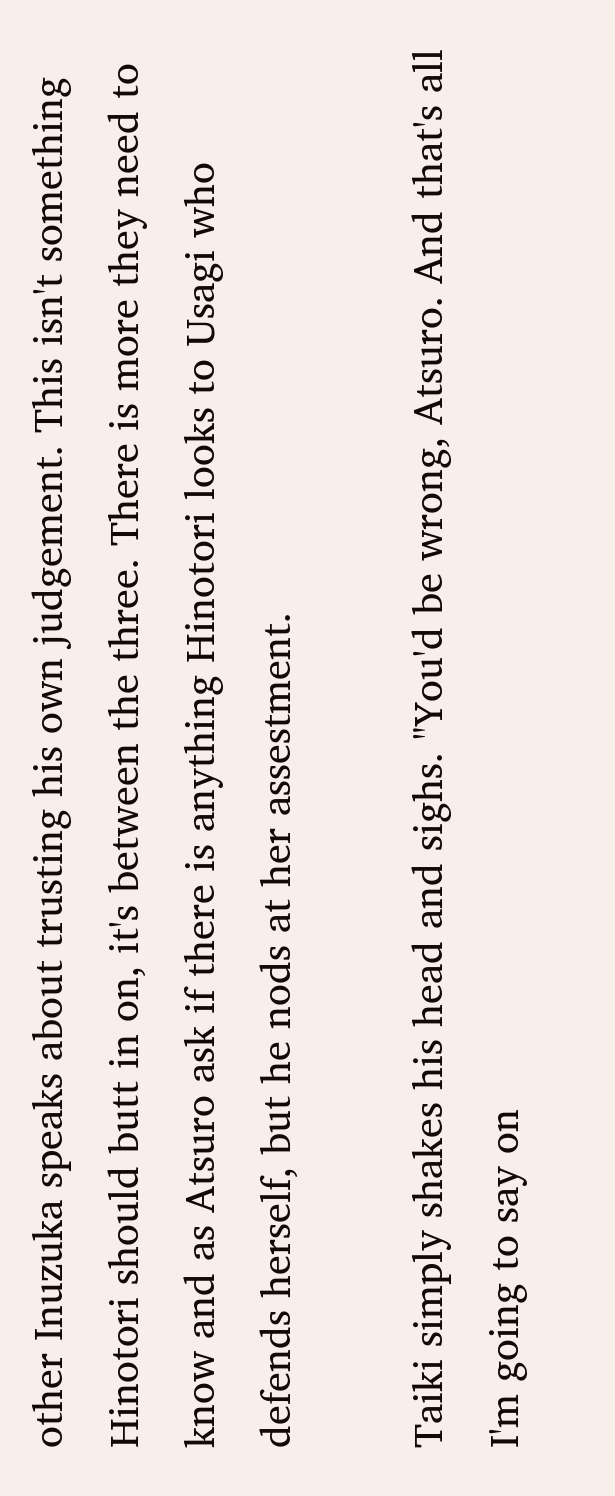other Inuzuka speaks about trusting his own judgement. This isn't something Hinotori should butt in on, it's between the three. There is more they need to know and as Atsuro ask if there is anything Hinotori looks to Usagi who defends herself, but he nods at her assestment.

Taiki simply shakes his head and sighs. "You'd be wrong, Atsuro. And that's all I'm going to say on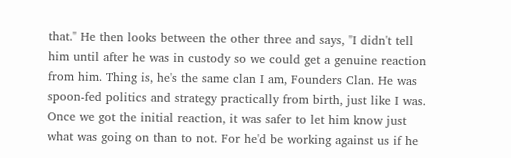that." He then looks between the other three and says, "I didn't tell him until after he was in custody so we could get a genuine reaction from him. Thing is, he's the same clan I am, Founders Clan. He was spoon-fed politics and strategy practically from birth, just like I was. Once we got the initial reaction, it was safer to let him know just what was going on than to not. For he'd be working against us if he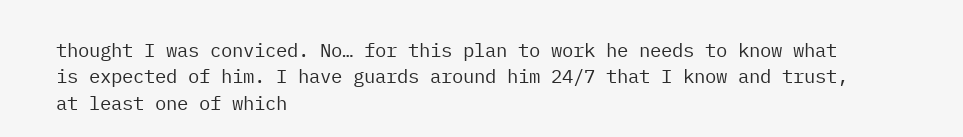thought I was conviced. No… for this plan to work he needs to know what is expected of him. I have guards around him 24/7 that I know and trust, at least one of which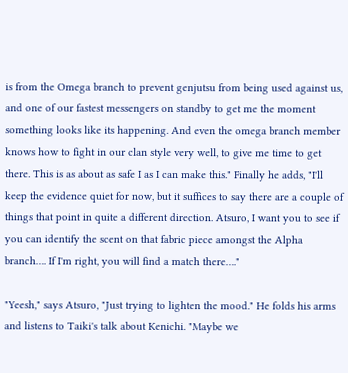is from the Omega branch to prevent genjutsu from being used against us, and one of our fastest messengers on standby to get me the moment something looks like its happening. And even the omega branch member knows how to fight in our clan style very well, to give me time to get there. This is as about as safe I as I can make this." Finally he adds, "I'll keep the evidence quiet for now, but it suffices to say there are a couple of things that point in quite a different direction. Atsuro, I want you to see if you can identify the scent on that fabric piece amongst the Alpha branch…. If I'm right, you will find a match there…."

"Yeesh," says Atsuro, "Just trying to lighten the mood." He folds his arms and listens to Taiki's talk about Kenichi. "Maybe we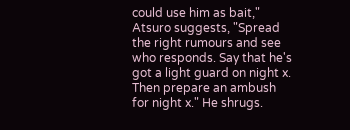could use him as bait," Atsuro suggests, "Spread the right rumours and see who responds. Say that he's got a light guard on night x. Then prepare an ambush for night x." He shrugs.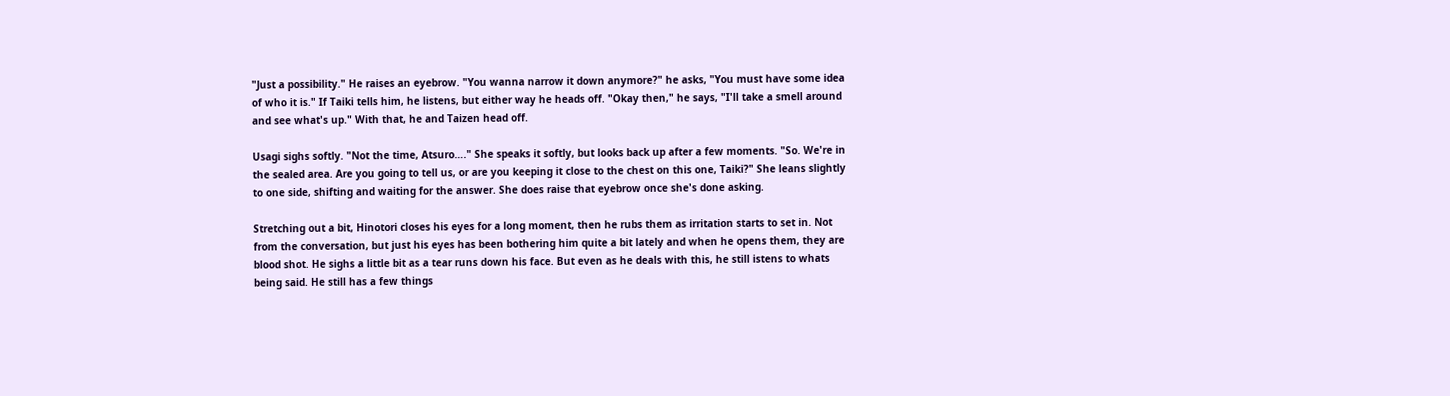"Just a possibility." He raises an eyebrow. "You wanna narrow it down anymore?" he asks, "You must have some idea of who it is." If Taiki tells him, he listens, but either way he heads off. "Okay then," he says, "I'll take a smell around and see what's up." With that, he and Taizen head off.

Usagi sighs softly. "Not the time, Atsuro…." She speaks it softly, but looks back up after a few moments. "So. We're in the sealed area. Are you going to tell us, or are you keeping it close to the chest on this one, Taiki?" She leans slightly to one side, shifting and waiting for the answer. She does raise that eyebrow once she's done asking.

Stretching out a bit, Hinotori closes his eyes for a long moment, then he rubs them as irritation starts to set in. Not from the conversation, but just his eyes has been bothering him quite a bit lately and when he opens them, they are blood shot. He sighs a little bit as a tear runs down his face. But even as he deals with this, he still istens to whats being said. He still has a few things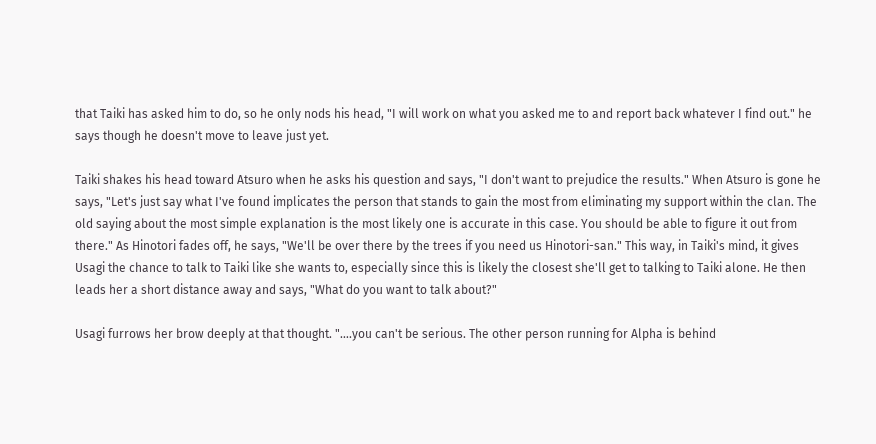that Taiki has asked him to do, so he only nods his head, "I will work on what you asked me to and report back whatever I find out." he says though he doesn't move to leave just yet.

Taiki shakes his head toward Atsuro when he asks his question and says, "I don't want to prejudice the results." When Atsuro is gone he says, "Let's just say what I've found implicates the person that stands to gain the most from eliminating my support within the clan. The old saying about the most simple explanation is the most likely one is accurate in this case. You should be able to figure it out from there." As Hinotori fades off, he says, "We'll be over there by the trees if you need us Hinotori-san." This way, in Taiki's mind, it gives Usagi the chance to talk to Taiki like she wants to, especially since this is likely the closest she'll get to talking to Taiki alone. He then leads her a short distance away and says, "What do you want to talk about?"

Usagi furrows her brow deeply at that thought. "….you can't be serious. The other person running for Alpha is behind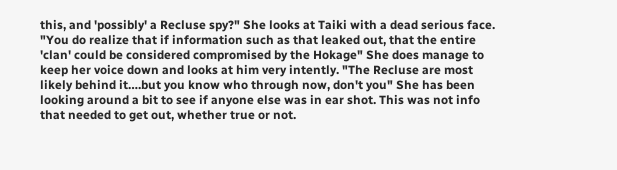this, and 'possibly' a Recluse spy?" She looks at Taiki with a dead serious face. "You do realize that if information such as that leaked out, that the entire 'clan' could be considered compromised by the Hokage" She does manage to keep her voice down and looks at him very intently. "The Recluse are most likely behind it….but you know who through now, don't you" She has been looking around a bit to see if anyone else was in ear shot. This was not info that needed to get out, whether true or not.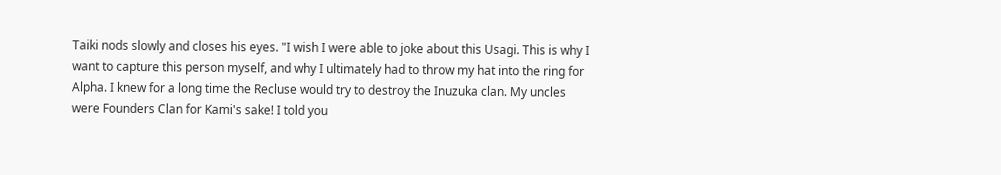Taiki nods slowly and closes his eyes. "I wish I were able to joke about this Usagi. This is why I want to capture this person myself, and why I ultimately had to throw my hat into the ring for Alpha. I knew for a long time the Recluse would try to destroy the Inuzuka clan. My uncles were Founders Clan for Kami's sake! I told you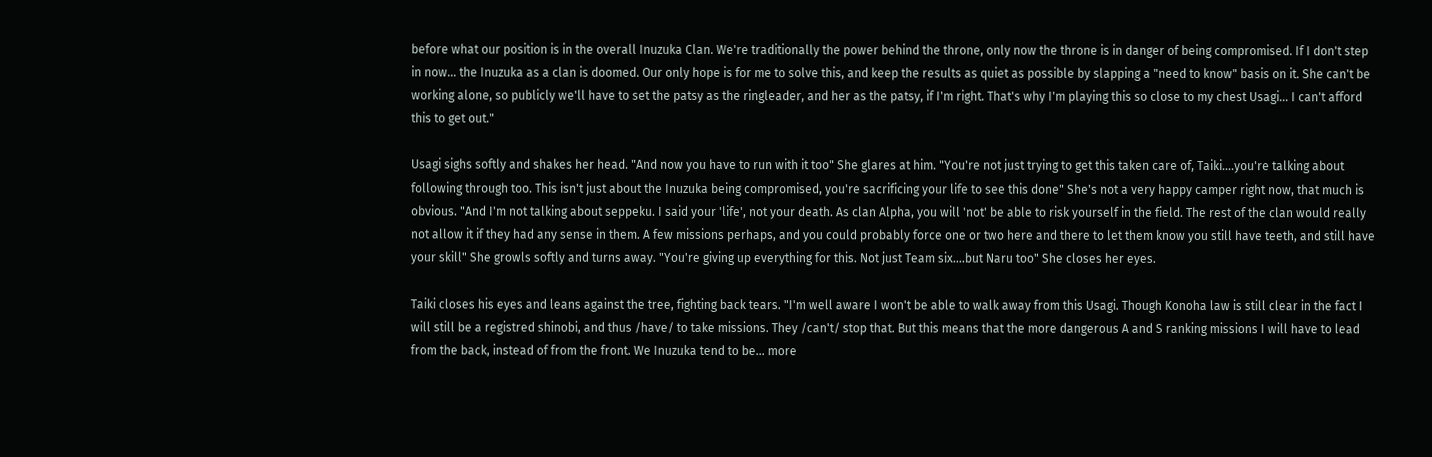before what our position is in the overall Inuzuka Clan. We're traditionally the power behind the throne, only now the throne is in danger of being compromised. If I don't step in now… the Inuzuka as a clan is doomed. Our only hope is for me to solve this, and keep the results as quiet as possible by slapping a "need to know" basis on it. She can't be working alone, so publicly we'll have to set the patsy as the ringleader, and her as the patsy, if I'm right. That's why I'm playing this so close to my chest Usagi… I can't afford this to get out."

Usagi sighs softly and shakes her head. "And now you have to run with it too" She glares at him. "You're not just trying to get this taken care of, Taiki….you're talking about following through too. This isn't just about the Inuzuka being compromised, you're sacrificing your life to see this done" She's not a very happy camper right now, that much is obvious. "And I'm not talking about seppeku. I said your 'life', not your death. As clan Alpha, you will 'not' be able to risk yourself in the field. The rest of the clan would really not allow it if they had any sense in them. A few missions perhaps, and you could probably force one or two here and there to let them know you still have teeth, and still have your skill" She growls softly and turns away. "You're giving up everything for this. Not just Team six….but Naru too" She closes her eyes.

Taiki closes his eyes and leans against the tree, fighting back tears. "I'm well aware I won't be able to walk away from this Usagi. Though Konoha law is still clear in the fact I will still be a registred shinobi, and thus /have/ to take missions. They /can't/ stop that. But this means that the more dangerous A and S ranking missions I will have to lead from the back, instead of from the front. We Inuzuka tend to be… more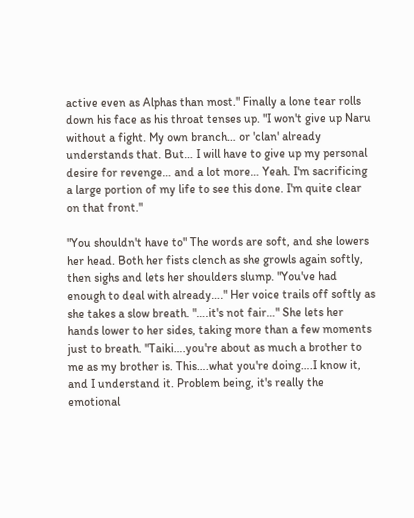active even as Alphas than most." Finally a lone tear rolls down his face as his throat tenses up. "I won't give up Naru without a fight. My own branch… or 'clan' already understands that. But… I will have to give up my personal desire for revenge… and a lot more… Yeah. I'm sacrificing a large portion of my life to see this done. I'm quite clear on that front."

"You shouldn't have to" The words are soft, and she lowers her head. Both her fists clench as she growls again softly, then sighs and lets her shoulders slump. "You've had enough to deal with already…." Her voice trails off softly as she takes a slow breath. "….it's not fair…" She lets her hands lower to her sides, taking more than a few moments just to breath. "Taiki….you're about as much a brother to me as my brother is. This….what you're doing….I know it, and I understand it. Problem being, it's really the emotional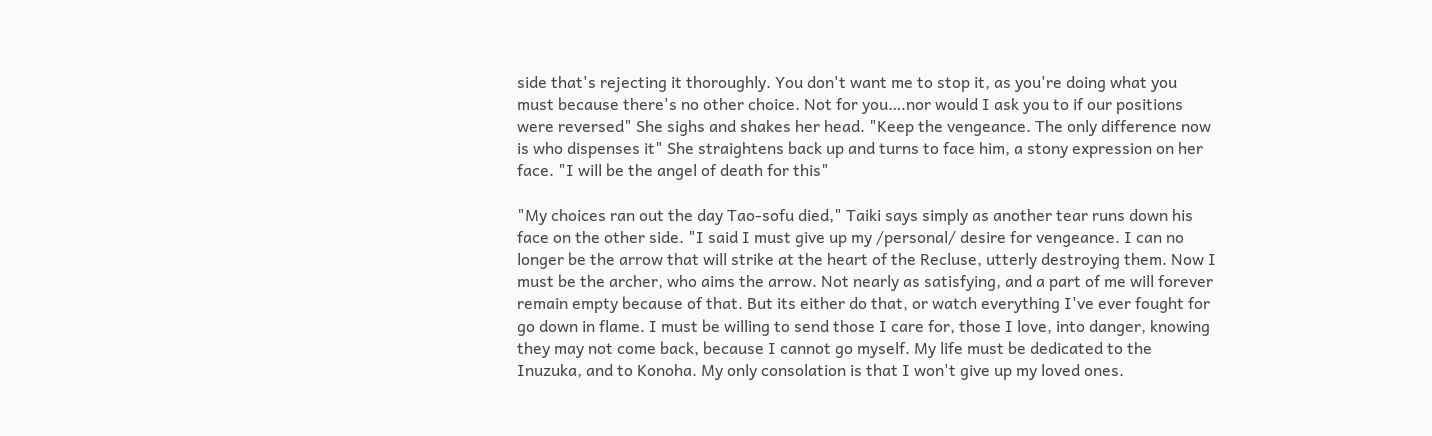side that's rejecting it thoroughly. You don't want me to stop it, as you're doing what you must because there's no other choice. Not for you….nor would I ask you to if our positions were reversed" She sighs and shakes her head. "Keep the vengeance. The only difference now is who dispenses it" She straightens back up and turns to face him, a stony expression on her face. "I will be the angel of death for this"

"My choices ran out the day Tao-sofu died," Taiki says simply as another tear runs down his face on the other side. "I said I must give up my /personal/ desire for vengeance. I can no longer be the arrow that will strike at the heart of the Recluse, utterly destroying them. Now I must be the archer, who aims the arrow. Not nearly as satisfying, and a part of me will forever remain empty because of that. But its either do that, or watch everything I've ever fought for go down in flame. I must be willing to send those I care for, those I love, into danger, knowing they may not come back, because I cannot go myself. My life must be dedicated to the Inuzuka, and to Konoha. My only consolation is that I won't give up my loved ones.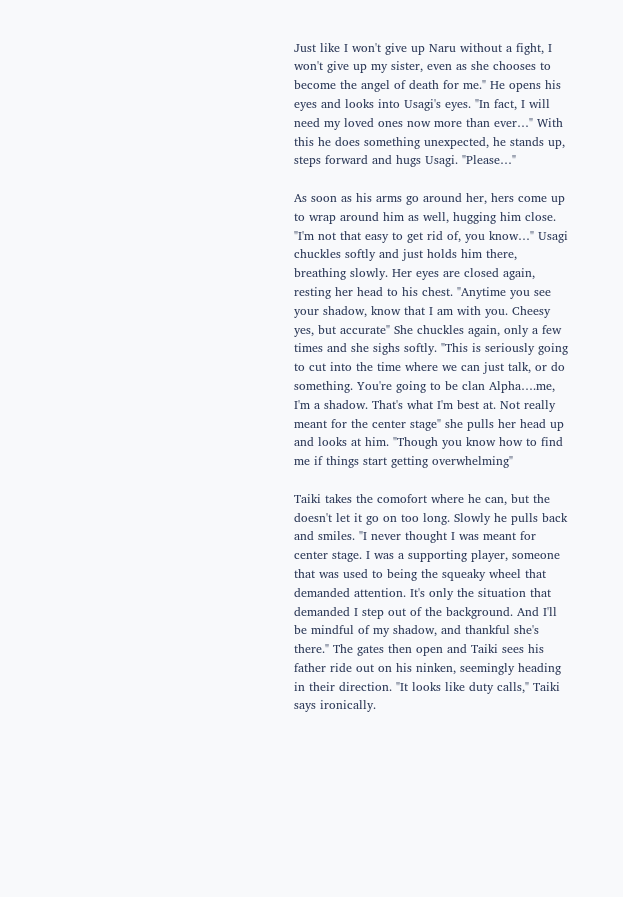Just like I won't give up Naru without a fight, I won't give up my sister, even as she chooses to become the angel of death for me." He opens his eyes and looks into Usagi's eyes. "In fact, I will need my loved ones now more than ever…" With this he does something unexpected, he stands up, steps forward and hugs Usagi. "Please…"

As soon as his arms go around her, hers come up to wrap around him as well, hugging him close. "I'm not that easy to get rid of, you know…" Usagi chuckles softly and just holds him there, breathing slowly. Her eyes are closed again, resting her head to his chest. "Anytime you see your shadow, know that I am with you. Cheesy yes, but accurate" She chuckles again, only a few times and she sighs softly. "This is seriously going to cut into the time where we can just talk, or do something. You're going to be clan Alpha….me, I'm a shadow. That's what I'm best at. Not really meant for the center stage" she pulls her head up and looks at him. "Though you know how to find me if things start getting overwhelming"

Taiki takes the comofort where he can, but the doesn't let it go on too long. Slowly he pulls back and smiles. "I never thought I was meant for center stage. I was a supporting player, someone that was used to being the squeaky wheel that demanded attention. It's only the situation that demanded I step out of the background. And I'll be mindful of my shadow, and thankful she's there." The gates then open and Taiki sees his father ride out on his ninken, seemingly heading in their direction. "It looks like duty calls," Taiki says ironically.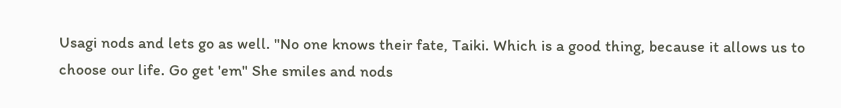Usagi nods and lets go as well. "No one knows their fate, Taiki. Which is a good thing, because it allows us to choose our life. Go get 'em" She smiles and nods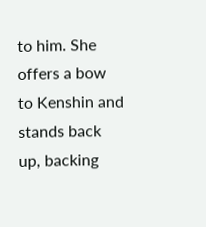to him. She offers a bow to Kenshin and stands back up, backing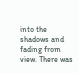into the shadows and fading from view. There was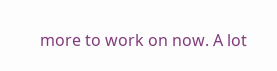more to work on now. A lot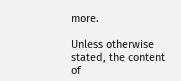more.

Unless otherwise stated, the content of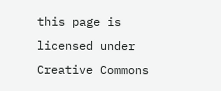this page is licensed under Creative Commons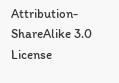Attribution-ShareAlike 3.0 License